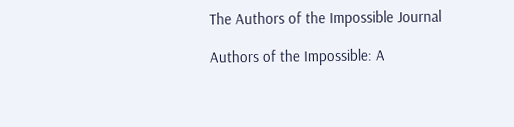The Authors of the Impossible Journal

Authors of the Impossible: A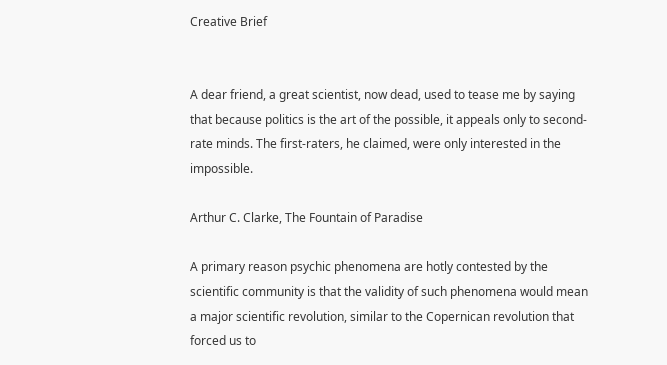Creative Brief


A dear friend, a great scientist, now dead, used to tease me by saying that because politics is the art of the possible, it appeals only to second-rate minds. The first-raters, he claimed, were only interested in the impossible.

Arthur C. Clarke, The Fountain of Paradise

A primary reason psychic phenomena are hotly contested by the scientific community is that the validity of such phenomena would mean a major scientific revolution, similar to the Copernican revolution that forced us to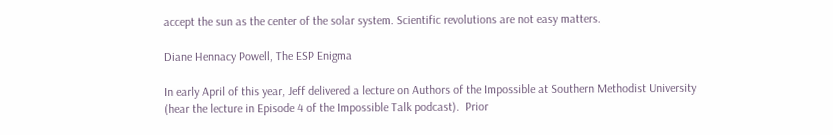accept the sun as the center of the solar system. Scientific revolutions are not easy matters.

Diane Hennacy Powell, The ESP Enigma

In early April of this year, Jeff delivered a lecture on Authors of the Impossible at Southern Methodist University (hear the lecture in Episode 4 of the Impossible Talk podcast).  Prior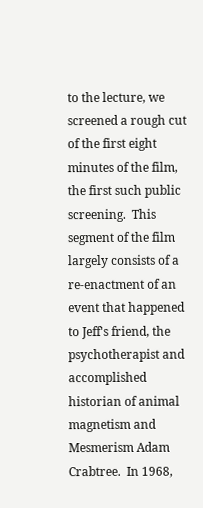to the lecture, we screened a rough cut of the first eight minutes of the film, the first such public screening.  This segment of the film largely consists of a re-enactment of an event that happened to Jeff's friend, the psychotherapist and accomplished historian of animal magnetism and Mesmerism Adam Crabtree.  In 1968,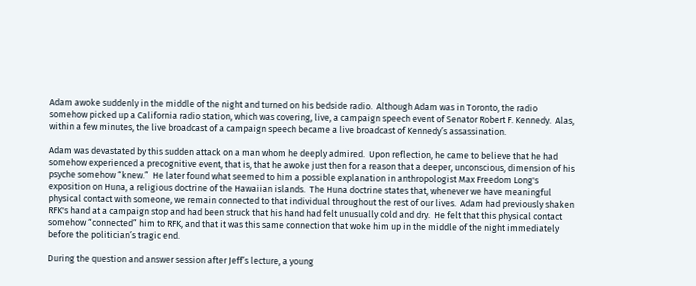Adam awoke suddenly in the middle of the night and turned on his bedside radio.  Although Adam was in Toronto, the radio somehow picked up a California radio station, which was covering, live, a campaign speech event of Senator Robert F. Kennedy.  Alas, within a few minutes, the live broadcast of a campaign speech became a live broadcast of Kennedy’s assassination.

Adam was devastated by this sudden attack on a man whom he deeply admired.  Upon reflection, he came to believe that he had somehow experienced a precognitive event, that is, that he awoke just then for a reason that a deeper, unconscious, dimension of his psyche somehow “knew.”  He later found what seemed to him a possible explanation in anthropologist Max Freedom Long's exposition on Huna, a religious doctrine of the Hawaiian islands.  The Huna doctrine states that, whenever we have meaningful physical contact with someone, we remain connected to that individual throughout the rest of our lives.  Adam had previously shaken RFK's hand at a campaign stop and had been struck that his hand had felt unusually cold and dry.  He felt that this physical contact somehow “connected” him to RFK, and that it was this same connection that woke him up in the middle of the night immediately before the politician’s tragic end.

During the question and answer session after Jeff’s lecture, a young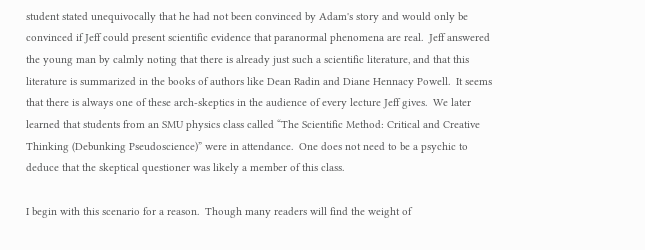student stated unequivocally that he had not been convinced by Adam's story and would only be convinced if Jeff could present scientific evidence that paranormal phenomena are real.  Jeff answered the young man by calmly noting that there is already just such a scientific literature, and that this literature is summarized in the books of authors like Dean Radin and Diane Hennacy Powell.  It seems that there is always one of these arch-skeptics in the audience of every lecture Jeff gives.  We later learned that students from an SMU physics class called “The Scientific Method: Critical and Creative Thinking (Debunking Pseudoscience)” were in attendance.  One does not need to be a psychic to deduce that the skeptical questioner was likely a member of this class.

I begin with this scenario for a reason.  Though many readers will find the weight of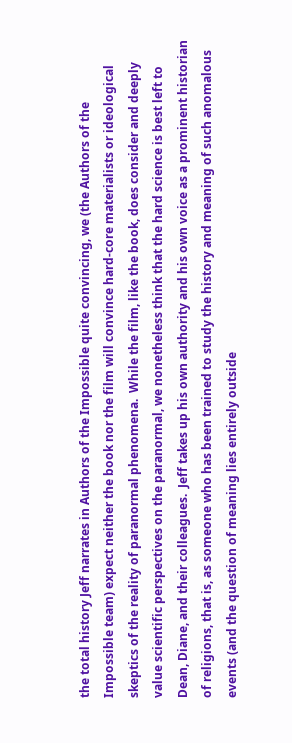the total history Jeff narrates in Authors of the Impossible quite convincing, we (the Authors of the Impossible team) expect neither the book nor the film will convince hard-core materialists or ideological skeptics of the reality of paranormal phenomena.  While the film, like the book, does consider and deeply value scientific perspectives on the paranormal, we nonetheless think that the hard science is best left to Dean, Diane, and their colleagues.  Jeff takes up his own authority and his own voice as a prominent historian of religions, that is, as someone who has been trained to study the history and meaning of such anomalous events (and the question of meaning lies entirely outside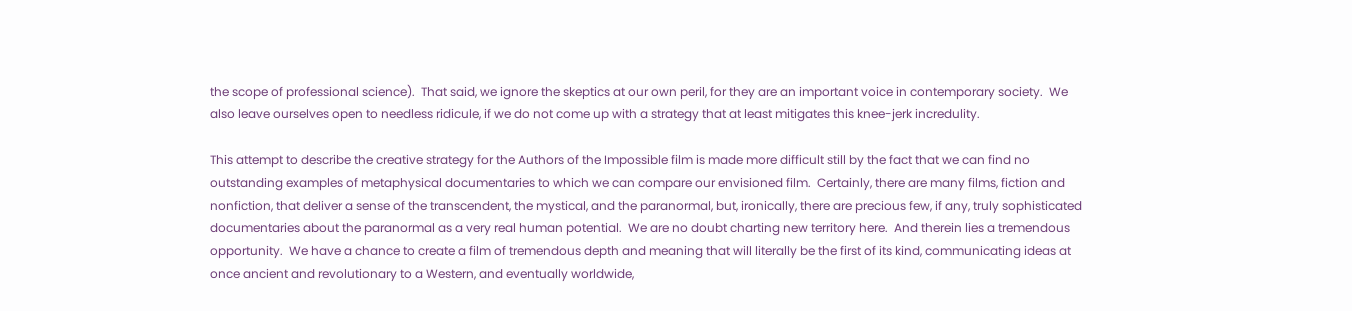the scope of professional science).  That said, we ignore the skeptics at our own peril, for they are an important voice in contemporary society.  We also leave ourselves open to needless ridicule, if we do not come up with a strategy that at least mitigates this knee-jerk incredulity.

This attempt to describe the creative strategy for the Authors of the Impossible film is made more difficult still by the fact that we can find no outstanding examples of metaphysical documentaries to which we can compare our envisioned film.  Certainly, there are many films, fiction and nonfiction, that deliver a sense of the transcendent, the mystical, and the paranormal, but, ironically, there are precious few, if any, truly sophisticated documentaries about the paranormal as a very real human potential.  We are no doubt charting new territory here.  And therein lies a tremendous opportunity.  We have a chance to create a film of tremendous depth and meaning that will literally be the first of its kind, communicating ideas at once ancient and revolutionary to a Western, and eventually worldwide,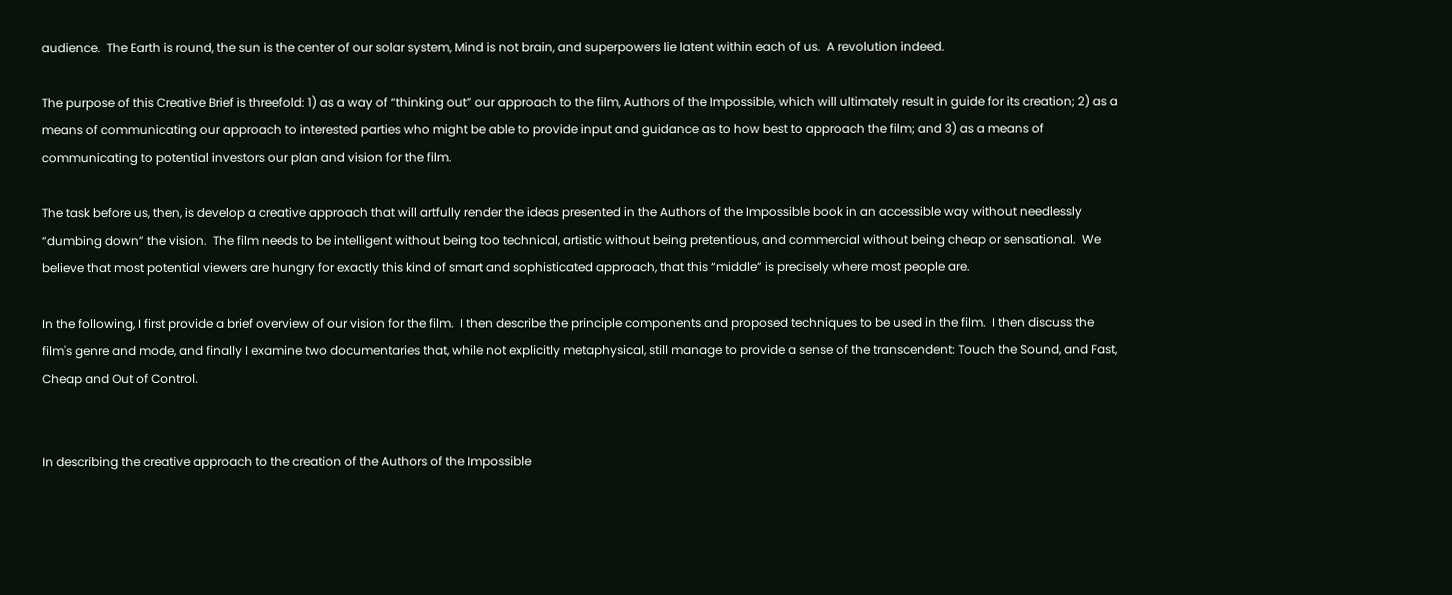audience.  The Earth is round, the sun is the center of our solar system, Mind is not brain, and superpowers lie latent within each of us.  A revolution indeed.

The purpose of this Creative Brief is threefold: 1) as a way of “thinking out” our approach to the film, Authors of the Impossible, which will ultimately result in guide for its creation; 2) as a means of communicating our approach to interested parties who might be able to provide input and guidance as to how best to approach the film; and 3) as a means of communicating to potential investors our plan and vision for the film.

The task before us, then, is develop a creative approach that will artfully render the ideas presented in the Authors of the Impossible book in an accessible way without needlessly “dumbing down” the vision.  The film needs to be intelligent without being too technical, artistic without being pretentious, and commercial without being cheap or sensational.  We believe that most potential viewers are hungry for exactly this kind of smart and sophisticated approach, that this “middle” is precisely where most people are.

In the following, I first provide a brief overview of our vision for the film.  I then describe the principle components and proposed techniques to be used in the film.  I then discuss the film's genre and mode, and finally I examine two documentaries that, while not explicitly metaphysical, still manage to provide a sense of the transcendent: Touch the Sound, and Fast, Cheap and Out of Control.


In describing the creative approach to the creation of the Authors of the Impossible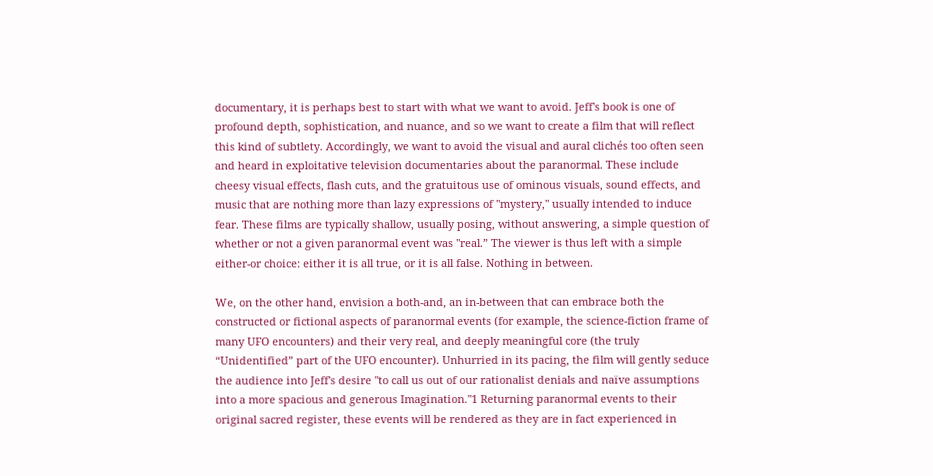documentary, it is perhaps best to start with what we want to avoid. Jeff's book is one of profound depth, sophistication, and nuance, and so we want to create a film that will reflect this kind of subtlety. Accordingly, we want to avoid the visual and aural clichés too often seen and heard in exploitative television documentaries about the paranormal. These include cheesy visual effects, flash cuts, and the gratuitous use of ominous visuals, sound effects, and music that are nothing more than lazy expressions of "mystery," usually intended to induce fear. These films are typically shallow, usually posing, without answering, a simple question of whether or not a given paranormal event was "real.” The viewer is thus left with a simple either-or choice: either it is all true, or it is all false. Nothing in between.

We, on the other hand, envision a both-and, an in-between that can embrace both the constructed or fictional aspects of paranormal events (for example, the science-fiction frame of many UFO encounters) and their very real, and deeply meaningful core (the truly “Unidentified” part of the UFO encounter). Unhurried in its pacing, the film will gently seduce the audience into Jeff's desire "to call us out of our rationalist denials and naïve assumptions into a more spacious and generous Imagination."1 Returning paranormal events to their original sacred register, these events will be rendered as they are in fact experienced in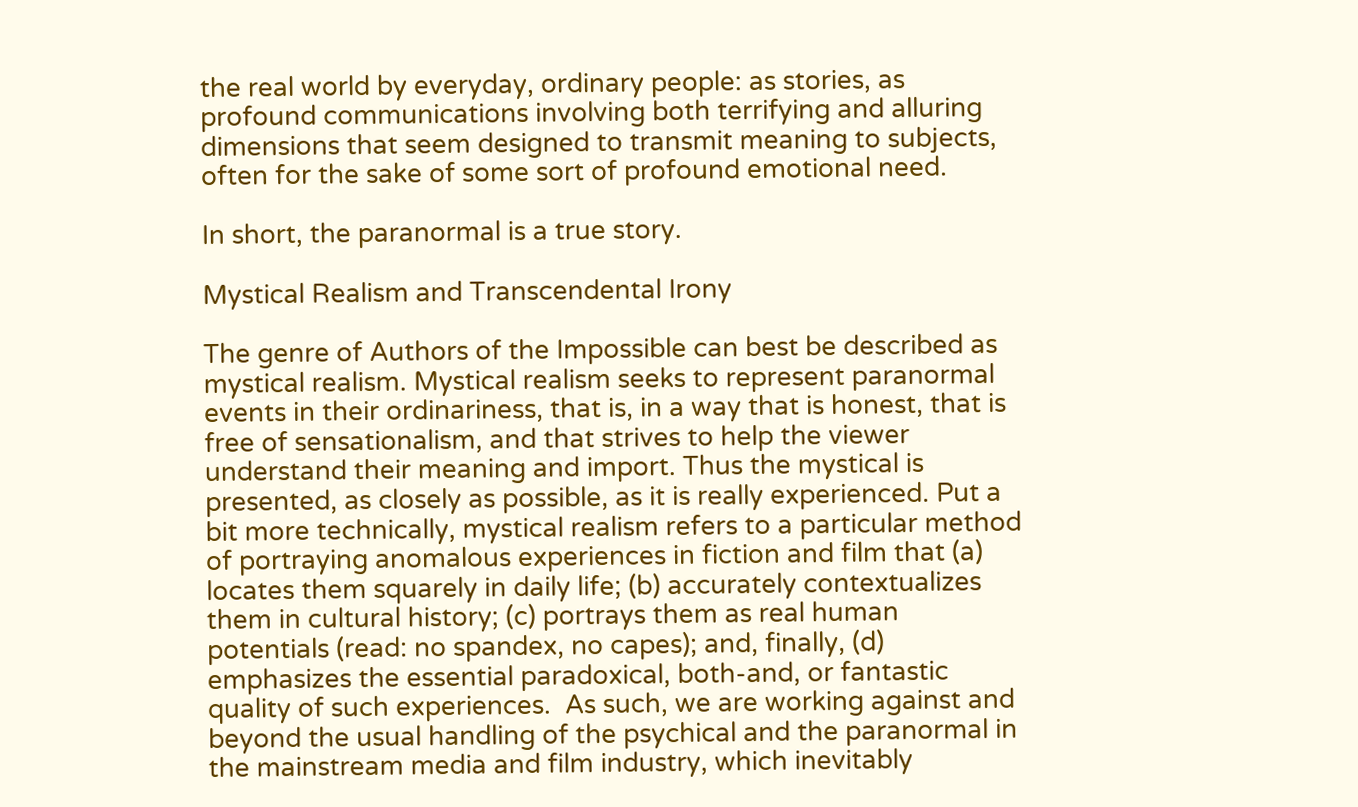the real world by everyday, ordinary people: as stories, as profound communications involving both terrifying and alluring dimensions that seem designed to transmit meaning to subjects, often for the sake of some sort of profound emotional need.

In short, the paranormal is a true story.

Mystical Realism and Transcendental Irony

The genre of Authors of the Impossible can best be described as mystical realism. Mystical realism seeks to represent paranormal events in their ordinariness, that is, in a way that is honest, that is free of sensationalism, and that strives to help the viewer understand their meaning and import. Thus the mystical is presented, as closely as possible, as it is really experienced. Put a bit more technically, mystical realism refers to a particular method of portraying anomalous experiences in fiction and film that (a) locates them squarely in daily life; (b) accurately contextualizes them in cultural history; (c) portrays them as real human potentials (read: no spandex, no capes); and, finally, (d) emphasizes the essential paradoxical, both-and, or fantastic quality of such experiences.  As such, we are working against and beyond the usual handling of the psychical and the paranormal in the mainstream media and film industry, which inevitably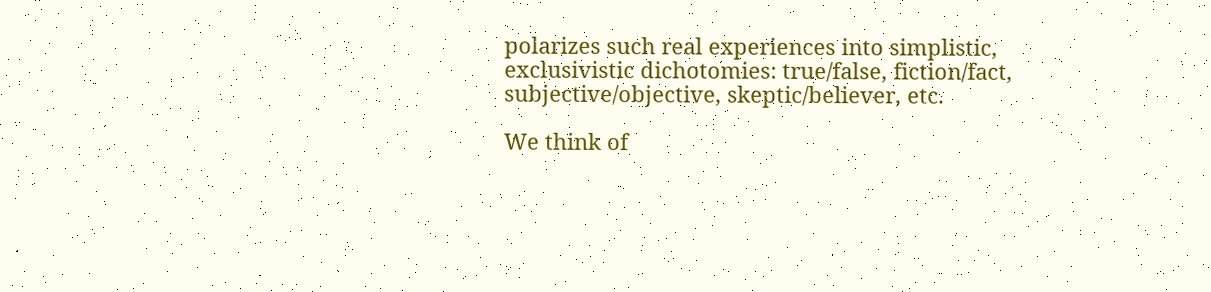polarizes such real experiences into simplistic, exclusivistic dichotomies: true/false, fiction/fact, subjective/objective, skeptic/believer, etc.

We think of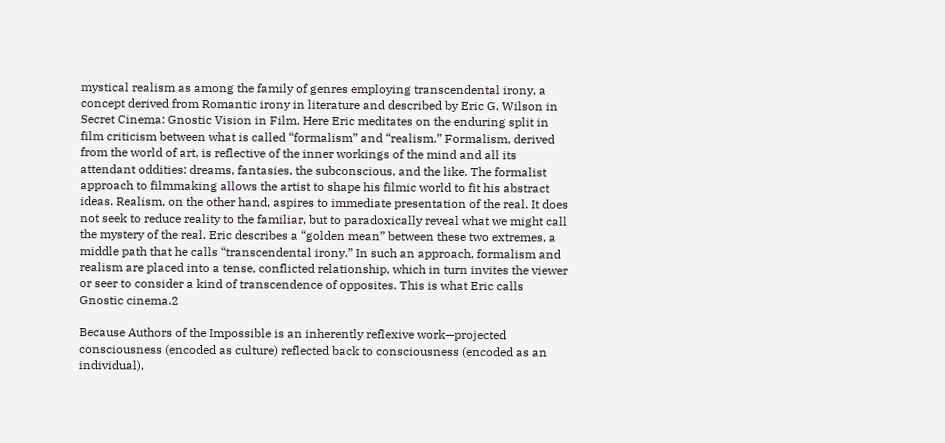mystical realism as among the family of genres employing transcendental irony, a concept derived from Romantic irony in literature and described by Eric G. Wilson in Secret Cinema: Gnostic Vision in Film. Here Eric meditates on the enduring split in film criticism between what is called “formalism” and “realism.” Formalism, derived from the world of art, is reflective of the inner workings of the mind and all its attendant oddities: dreams, fantasies, the subconscious, and the like. The formalist approach to filmmaking allows the artist to shape his filmic world to fit his abstract ideas. Realism, on the other hand, aspires to immediate presentation of the real. It does not seek to reduce reality to the familiar, but to paradoxically reveal what we might call the mystery of the real. Eric describes a “golden mean” between these two extremes, a middle path that he calls “transcendental irony.” In such an approach, formalism and realism are placed into a tense, conflicted relationship, which in turn invites the viewer or seer to consider a kind of transcendence of opposites. This is what Eric calls Gnostic cinema.2

Because Authors of the Impossible is an inherently reflexive work—projected consciousness (encoded as culture) reflected back to consciousness (encoded as an individual),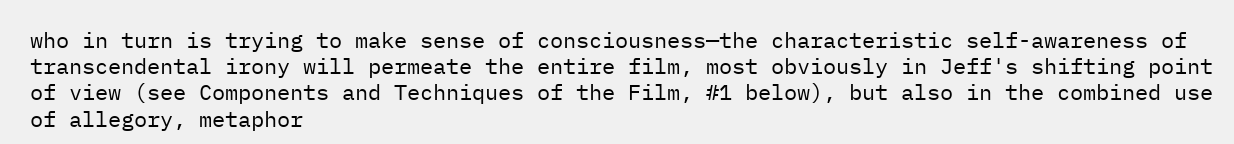who in turn is trying to make sense of consciousness—the characteristic self-awareness of transcendental irony will permeate the entire film, most obviously in Jeff's shifting point of view (see Components and Techniques of the Film, #1 below), but also in the combined use of allegory, metaphor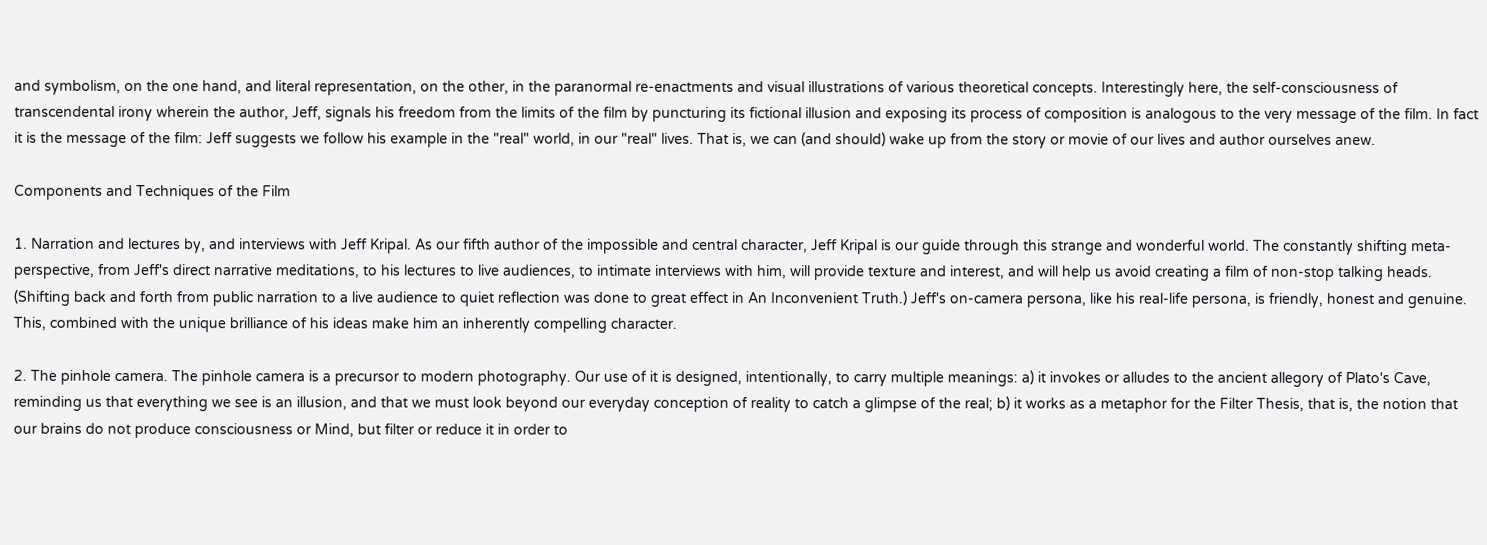and symbolism, on the one hand, and literal representation, on the other, in the paranormal re-enactments and visual illustrations of various theoretical concepts. Interestingly here, the self-consciousness of transcendental irony wherein the author, Jeff, signals his freedom from the limits of the film by puncturing its fictional illusion and exposing its process of composition is analogous to the very message of the film. In fact it is the message of the film: Jeff suggests we follow his example in the "real" world, in our "real" lives. That is, we can (and should) wake up from the story or movie of our lives and author ourselves anew.

Components and Techniques of the Film

1. Narration and lectures by, and interviews with Jeff Kripal. As our fifth author of the impossible and central character, Jeff Kripal is our guide through this strange and wonderful world. The constantly shifting meta-perspective, from Jeff's direct narrative meditations, to his lectures to live audiences, to intimate interviews with him, will provide texture and interest, and will help us avoid creating a film of non-stop talking heads. (Shifting back and forth from public narration to a live audience to quiet reflection was done to great effect in An Inconvenient Truth.) Jeff's on-camera persona, like his real-life persona, is friendly, honest and genuine. This, combined with the unique brilliance of his ideas make him an inherently compelling character.

2. The pinhole camera. The pinhole camera is a precursor to modern photography. Our use of it is designed, intentionally, to carry multiple meanings: a) it invokes or alludes to the ancient allegory of Plato's Cave, reminding us that everything we see is an illusion, and that we must look beyond our everyday conception of reality to catch a glimpse of the real; b) it works as a metaphor for the Filter Thesis, that is, the notion that our brains do not produce consciousness or Mind, but filter or reduce it in order to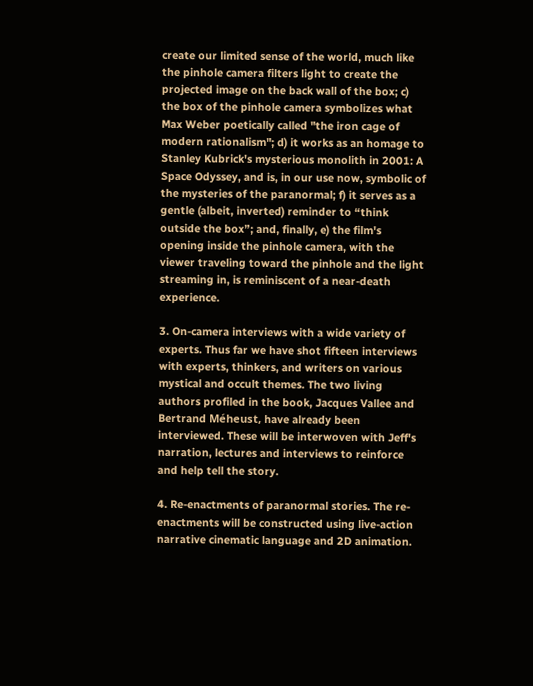create our limited sense of the world, much like the pinhole camera filters light to create the projected image on the back wall of the box; c) the box of the pinhole camera symbolizes what Max Weber poetically called "the iron cage of modern rationalism"; d) it works as an homage to Stanley Kubrick's mysterious monolith in 2001: A Space Odyssey, and is, in our use now, symbolic of the mysteries of the paranormal; f) it serves as a gentle (albeit, inverted) reminder to “think outside the box”; and, finally, e) the film's opening inside the pinhole camera, with the viewer traveling toward the pinhole and the light streaming in, is reminiscent of a near-death experience.

3. On-camera interviews with a wide variety of experts. Thus far we have shot fifteen interviews with experts, thinkers, and writers on various mystical and occult themes. The two living authors profiled in the book, Jacques Vallee and Bertrand Méheust, have already been interviewed. These will be interwoven with Jeff's narration, lectures and interviews to reinforce and help tell the story.

4. Re-enactments of paranormal stories. The re-enactments will be constructed using live-action narrative cinematic language and 2D animation.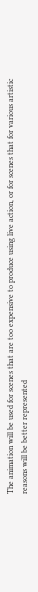The animation will be used for scenes that are too expensive to produce using live action, or for scenes that for various artistic reasons will be better represented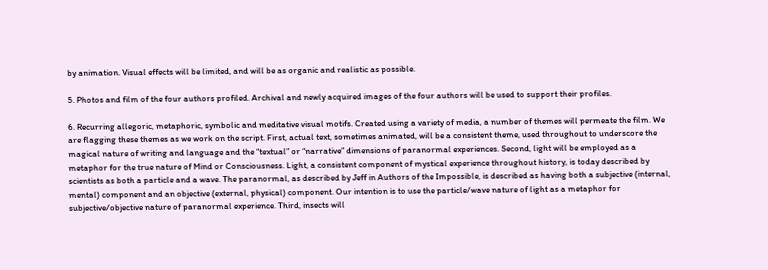by animation. Visual effects will be limited, and will be as organic and realistic as possible.

5. Photos and film of the four authors profiled. Archival and newly acquired images of the four authors will be used to support their profiles.

6. Recurring allegoric, metaphoric, symbolic and meditative visual motifs. Created using a variety of media, a number of themes will permeate the film. We are flagging these themes as we work on the script. First, actual text, sometimes animated, will be a consistent theme, used throughout to underscore the magical nature of writing and language and the “textual” or “narrative” dimensions of paranormal experiences. Second, light will be employed as a metaphor for the true nature of Mind or Consciousness. Light, a consistent component of mystical experience throughout history, is today described by scientists as both a particle and a wave. The paranormal, as described by Jeff in Authors of the Impossible, is described as having both a subjective (internal, mental) component and an objective (external, physical) component. Our intention is to use the particle/wave nature of light as a metaphor for subjective/objective nature of paranormal experience. Third, insects will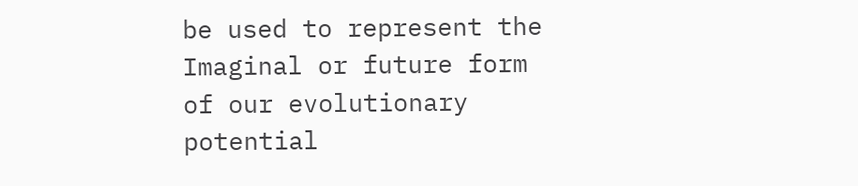be used to represent the Imaginal or future form of our evolutionary potential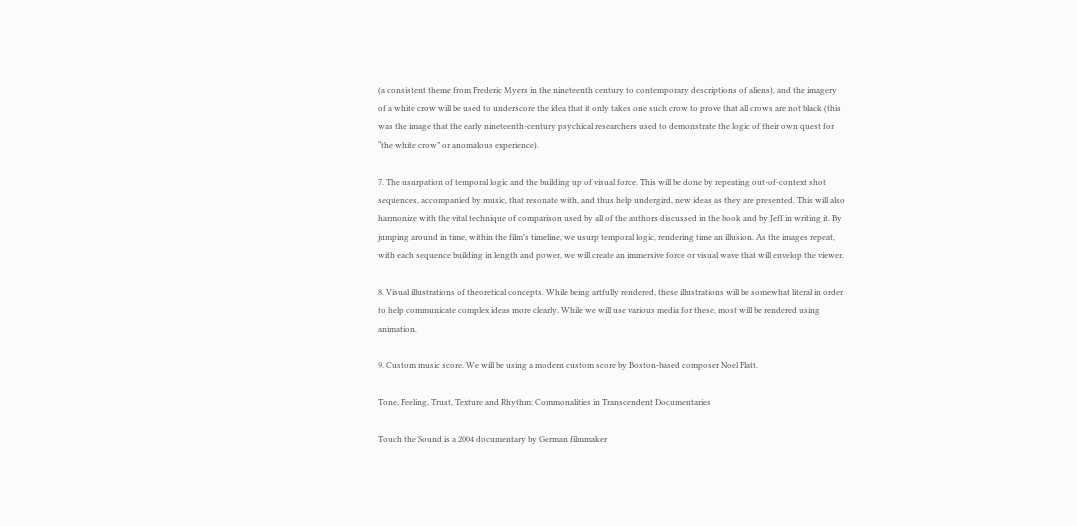(a consistent theme from Frederic Myers in the nineteenth century to contemporary descriptions of aliens), and the imagery of a white crow will be used to underscore the idea that it only takes one such crow to prove that all crows are not black (this was the image that the early nineteenth-century psychical researchers used to demonstrate the logic of their own quest for “the white crow” or anomalous experience).

7. The usurpation of temporal logic and the building up of visual force. This will be done by repeating out-of-context shot sequences, accompanied by music, that resonate with, and thus help undergird, new ideas as they are presented. This will also harmonize with the vital technique of comparison used by all of the authors discussed in the book and by Jeff in writing it. By jumping around in time, within the film's timeline, we usurp temporal logic, rendering time an illusion. As the images repeat, with each sequence building in length and power, we will create an immersive force or visual wave that will envelop the viewer.

8. Visual illustrations of theoretical concepts. While being artfully rendered, these illustrations will be somewhat literal in order to help communicate complex ideas more clearly. While we will use various media for these, most will be rendered using animation.

9. Custom music score. We will be using a modern custom score by Boston-based composer Noel Flatt.

Tone, Feeling, Trust, Texture and Rhythm: Commonalities in Transcendent Documentaries

Touch the Sound is a 2004 documentary by German filmmaker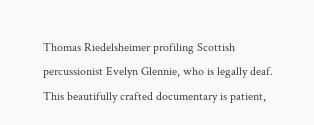Thomas Riedelsheimer profiling Scottish percussionist Evelyn Glennie, who is legally deaf. This beautifully crafted documentary is patient,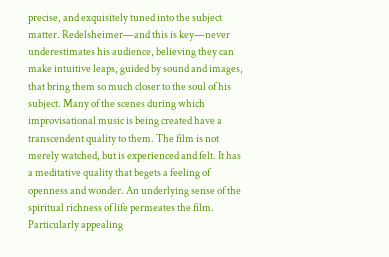precise, and exquisitely tuned into the subject matter. Redelsheimer—and this is key—never underestimates his audience, believing they can make intuitive leaps, guided by sound and images, that bring them so much closer to the soul of his subject. Many of the scenes during which improvisational music is being created have a transcendent quality to them. The film is not merely watched, but is experienced and felt. It has a meditative quality that begets a feeling of openness and wonder. An underlying sense of the spiritual richness of life permeates the film. Particularly appealing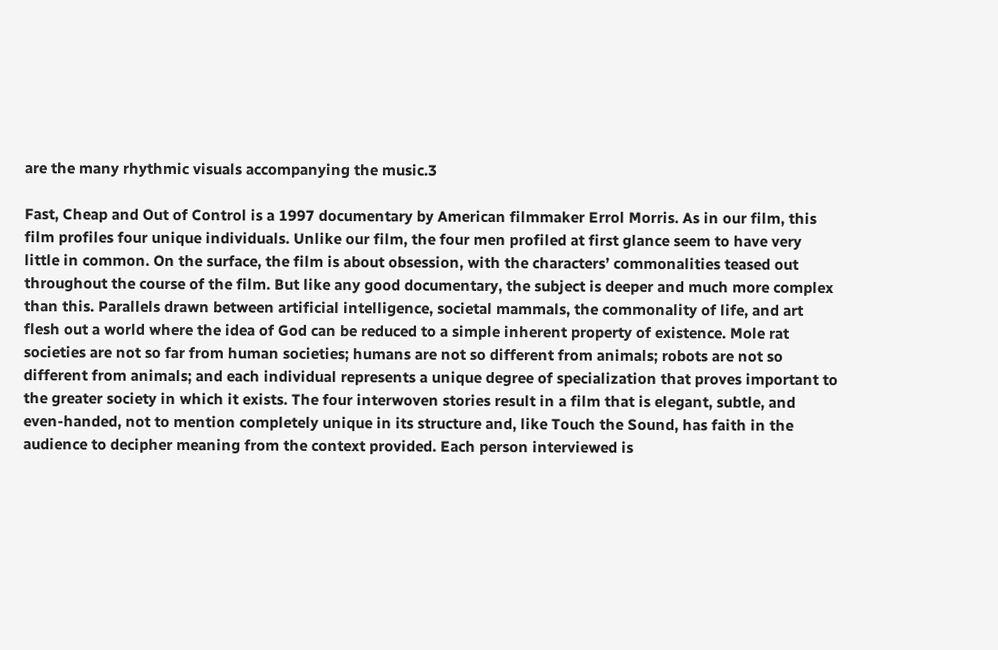are the many rhythmic visuals accompanying the music.3

Fast, Cheap and Out of Control is a 1997 documentary by American filmmaker Errol Morris. As in our film, this film profiles four unique individuals. Unlike our film, the four men profiled at first glance seem to have very little in common. On the surface, the film is about obsession, with the characters’ commonalities teased out throughout the course of the film. But like any good documentary, the subject is deeper and much more complex than this. Parallels drawn between artificial intelligence, societal mammals, the commonality of life, and art flesh out a world where the idea of God can be reduced to a simple inherent property of existence. Mole rat societies are not so far from human societies; humans are not so different from animals; robots are not so different from animals; and each individual represents a unique degree of specialization that proves important to the greater society in which it exists. The four interwoven stories result in a film that is elegant, subtle, and even-handed, not to mention completely unique in its structure and, like Touch the Sound, has faith in the audience to decipher meaning from the context provided. Each person interviewed is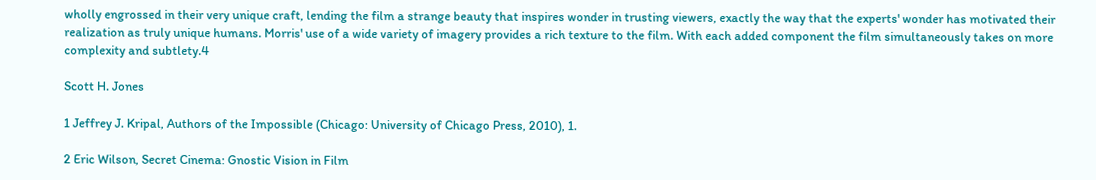wholly engrossed in their very unique craft, lending the film a strange beauty that inspires wonder in trusting viewers, exactly the way that the experts' wonder has motivated their realization as truly unique humans. Morris' use of a wide variety of imagery provides a rich texture to the film. With each added component the film simultaneously takes on more complexity and subtlety.4

Scott H. Jones

1 Jeffrey J. Kripal, Authors of the Impossible (Chicago: University of Chicago Press, 2010), 1.

2 Eric Wilson, Secret Cinema: Gnostic Vision in Film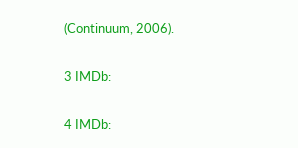(Continuum, 2006).

3 IMDb:

4 IMDb: